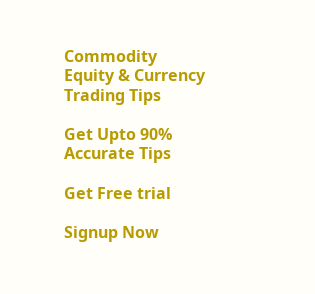Commodity Equity & Currency Trading Tips

Get Upto 90% Accurate Tips

Get Free trial

Signup Now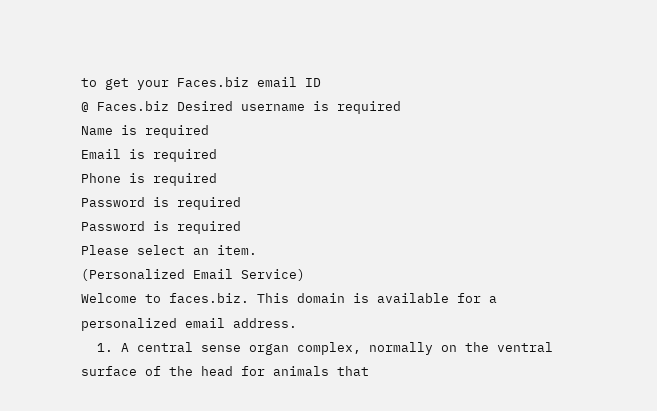to get your Faces.biz email ID
@ Faces.biz Desired username is required
Name is required
Email is required
Phone is required
Password is required
Password is required
Please select an item.
(Personalized Email Service)
Welcome to faces.biz. This domain is available for a personalized email address.
  1. A central sense organ complex, normally on the ventral surface of the head for animals that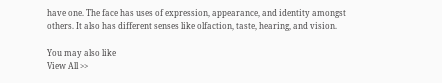have one. The face has uses of expression, appearance, and identity amongst others. It also has different senses like olfaction, taste, hearing, and vision.

You may also like
View All >>